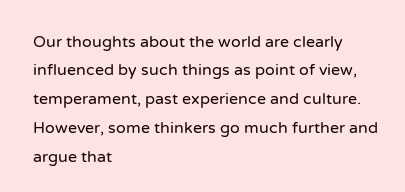Our thoughts about the world are clearly influenced by such things as point of view, temperament, past experience and culture. However, some thinkers go much further and argue that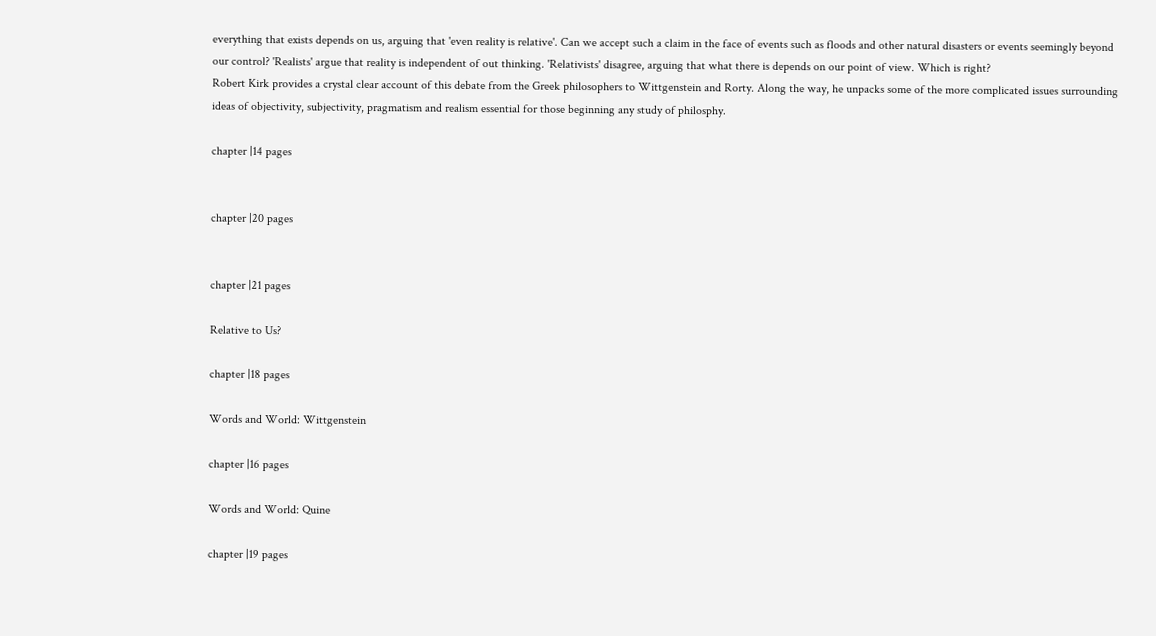everything that exists depends on us, arguing that 'even reality is relative'. Can we accept such a claim in the face of events such as floods and other natural disasters or events seemingly beyond our control? 'Realists' argue that reality is independent of out thinking. 'Relativists' disagree, arguing that what there is depends on our point of view. Which is right?
Robert Kirk provides a crystal clear account of this debate from the Greek philosophers to Wittgenstein and Rorty. Along the way, he unpacks some of the more complicated issues surrounding ideas of objectivity, subjectivity, pragmatism and realism essential for those beginning any study of philosphy.

chapter |14 pages


chapter |20 pages


chapter |21 pages

Relative to Us?

chapter |18 pages

Words and World: Wittgenstein

chapter |16 pages

Words and World: Quine

chapter |19 pages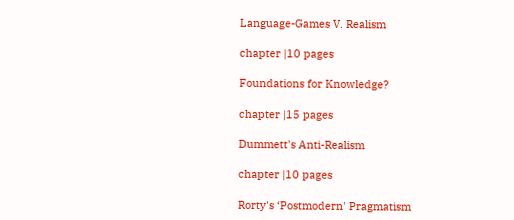Language-Games V. Realism

chapter |10 pages

Foundations for Knowledge?

chapter |15 pages

Dummett's Anti-Realism

chapter |10 pages

Rorty's ‘Postmodern' Pragmatism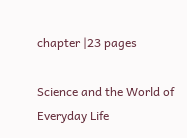chapter |23 pages

Science and the World of Everyday Life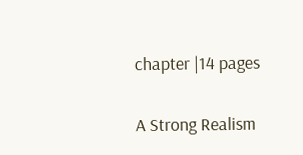chapter |14 pages

A Strong Realism